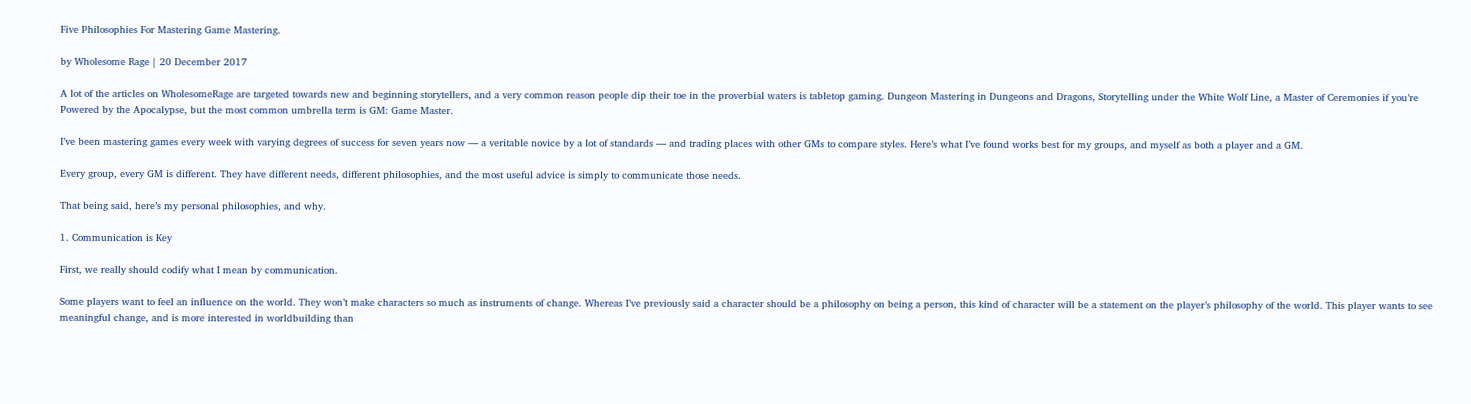Five Philosophies For Mastering Game Mastering.

by Wholesome Rage | 20 December 2017

A lot of the articles on WholesomeRage are targeted towards new and beginning storytellers, and a very common reason people dip their toe in the proverbial waters is tabletop gaming. Dungeon Mastering in Dungeons and Dragons, Storytelling under the White Wolf Line, a Master of Ceremonies if you’re Powered by the Apocalypse, but the most common umbrella term is GM: Game Master.

I’ve been mastering games every week with varying degrees of success for seven years now — a veritable novice by a lot of standards — and trading places with other GMs to compare styles. Here’s what I’ve found works best for my groups, and myself as both a player and a GM.

Every group, every GM is different. They have different needs, different philosophies, and the most useful advice is simply to communicate those needs.

That being said, here’s my personal philosophies, and why.

1. Communication is Key

First, we really should codify what I mean by communication.

Some players want to feel an influence on the world. They won’t make characters so much as instruments of change. Whereas I’ve previously said a character should be a philosophy on being a person, this kind of character will be a statement on the player’s philosophy of the world. This player wants to see meaningful change, and is more interested in worldbuilding than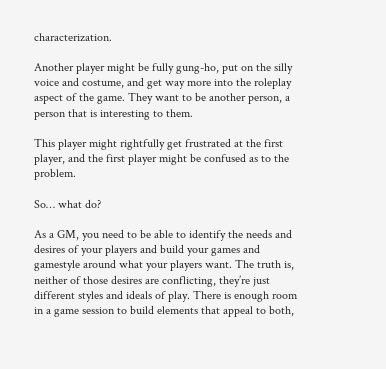characterization.

Another player might be fully gung-ho, put on the silly voice and costume, and get way more into the roleplay aspect of the game. They want to be another person, a person that is interesting to them.

This player might rightfully get frustrated at the first player, and the first player might be confused as to the problem.

So… what do?

As a GM, you need to be able to identify the needs and desires of your players and build your games and gamestyle around what your players want. The truth is, neither of those desires are conflicting, they’re just different styles and ideals of play. There is enough room in a game session to build elements that appeal to both,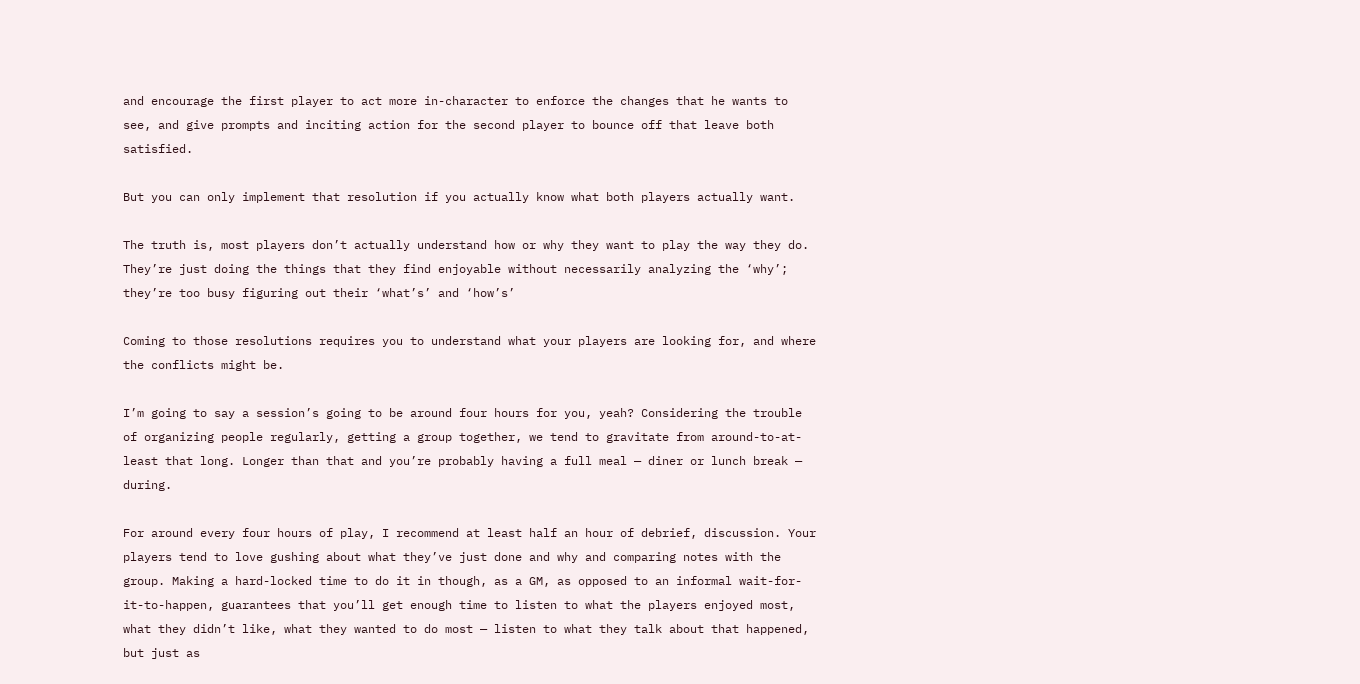and encourage the first player to act more in-character to enforce the changes that he wants to see, and give prompts and inciting action for the second player to bounce off that leave both satisfied.

But you can only implement that resolution if you actually know what both players actually want.

The truth is, most players don’t actually understand how or why they want to play the way they do. They’re just doing the things that they find enjoyable without necessarily analyzing the ‘why’; they’re too busy figuring out their ‘what’s’ and ‘how’s’

Coming to those resolutions requires you to understand what your players are looking for, and where the conflicts might be.

I’m going to say a session’s going to be around four hours for you, yeah? Considering the trouble of organizing people regularly, getting a group together, we tend to gravitate from around-to-at-least that long. Longer than that and you’re probably having a full meal — diner or lunch break — during.

For around every four hours of play, I recommend at least half an hour of debrief, discussion. Your players tend to love gushing about what they’ve just done and why and comparing notes with the group. Making a hard-locked time to do it in though, as a GM, as opposed to an informal wait-for-it-to-happen, guarantees that you’ll get enough time to listen to what the players enjoyed most, what they didn’t like, what they wanted to do most — listen to what they talk about that happened, but just as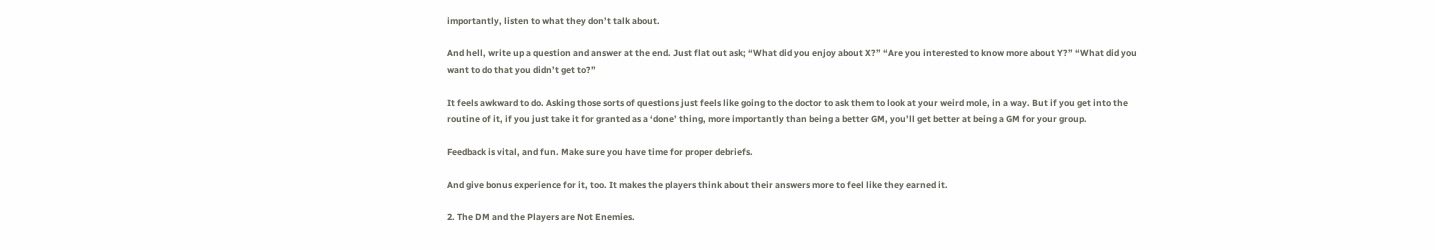importantly, listen to what they don’t talk about.

And hell, write up a question and answer at the end. Just flat out ask; “What did you enjoy about X?” “Are you interested to know more about Y?” “What did you want to do that you didn’t get to?”

It feels awkward to do. Asking those sorts of questions just feels like going to the doctor to ask them to look at your weird mole, in a way. But if you get into the routine of it, if you just take it for granted as a ‘done’ thing, more importantly than being a better GM, you’ll get better at being a GM for your group.

Feedback is vital, and fun. Make sure you have time for proper debriefs.

And give bonus experience for it, too. It makes the players think about their answers more to feel like they earned it.

2. The DM and the Players are Not Enemies.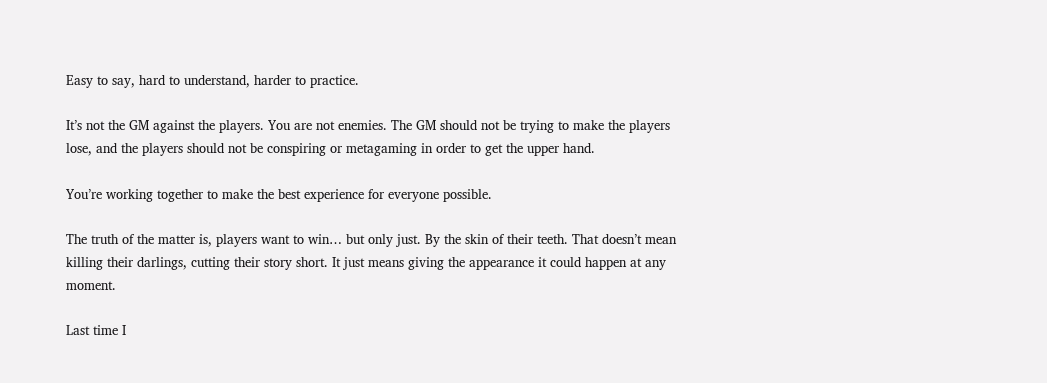Easy to say, hard to understand, harder to practice.

It’s not the GM against the players. You are not enemies. The GM should not be trying to make the players lose, and the players should not be conspiring or metagaming in order to get the upper hand.

You’re working together to make the best experience for everyone possible.

The truth of the matter is, players want to win… but only just. By the skin of their teeth. That doesn’t mean killing their darlings, cutting their story short. It just means giving the appearance it could happen at any moment.

Last time I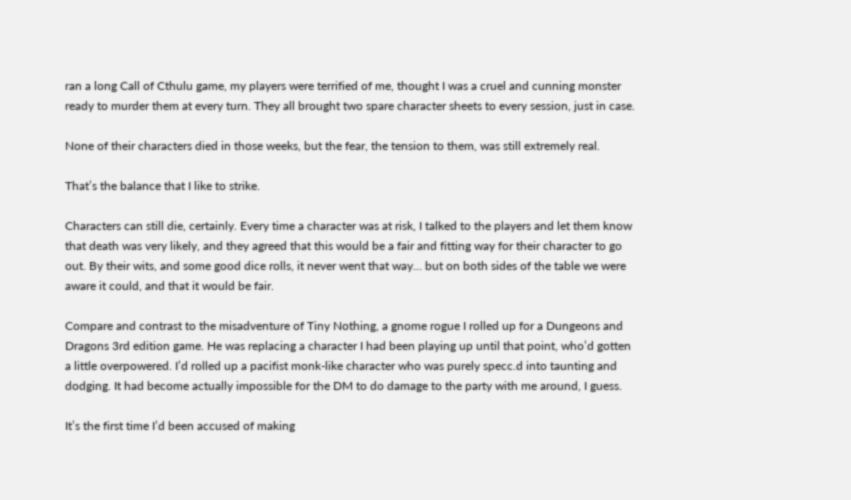ran a long Call of Cthulu game, my players were terrified of me, thought I was a cruel and cunning monster ready to murder them at every turn. They all brought two spare character sheets to every session, just in case.

None of their characters died in those weeks, but the fear, the tension to them, was still extremely real.

That’s the balance that I like to strike.

Characters can still die, certainly. Every time a character was at risk, I talked to the players and let them know that death was very likely, and they agreed that this would be a fair and fitting way for their character to go out. By their wits, and some good dice rolls, it never went that way… but on both sides of the table we were aware it could, and that it would be fair.

Compare and contrast to the misadventure of Tiny Nothing, a gnome rogue I rolled up for a Dungeons and Dragons 3rd edition game. He was replacing a character I had been playing up until that point, who’d gotten a little overpowered. I’d rolled up a pacifist monk-like character who was purely specc.d into taunting and dodging. It had become actually impossible for the DM to do damage to the party with me around, I guess.

It’s the first time I’d been accused of making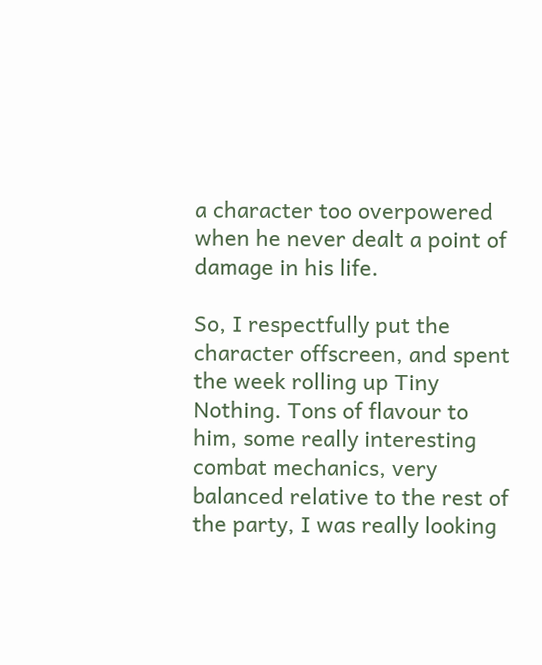a character too overpowered when he never dealt a point of damage in his life.

So, I respectfully put the character offscreen, and spent the week rolling up Tiny Nothing. Tons of flavour to him, some really interesting combat mechanics, very balanced relative to the rest of the party, I was really looking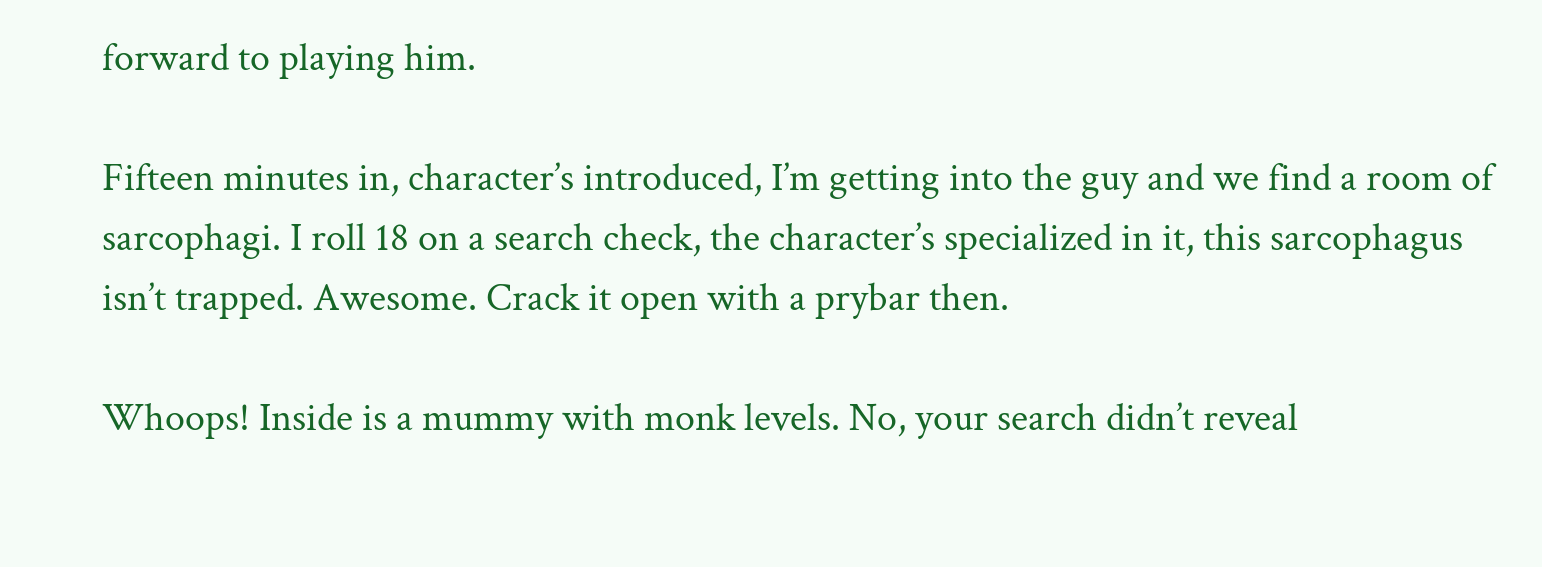forward to playing him.

Fifteen minutes in, character’s introduced, I’m getting into the guy and we find a room of sarcophagi. I roll 18 on a search check, the character’s specialized in it, this sarcophagus isn’t trapped. Awesome. Crack it open with a prybar then.

Whoops! Inside is a mummy with monk levels. No, your search didn’t reveal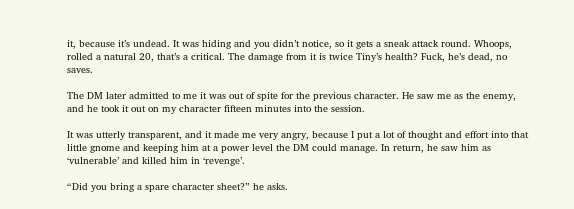it, because it’s undead. It was hiding and you didn’t notice, so it gets a sneak attack round. Whoops, rolled a natural 20, that’s a critical. The damage from it is twice Tiny’s health? Fuck, he’s dead, no saves.

The DM later admitted to me it was out of spite for the previous character. He saw me as the enemy, and he took it out on my character fifteen minutes into the session.

It was utterly transparent, and it made me very angry, because I put a lot of thought and effort into that little gnome and keeping him at a power level the DM could manage. In return, he saw him as ‘vulnerable’ and killed him in ‘revenge’.

“Did you bring a spare character sheet?” he asks.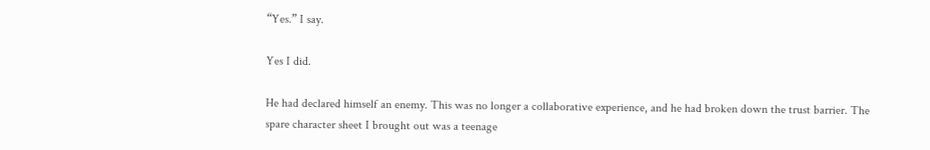“Yes.” I say.

Yes I did.

He had declared himself an enemy. This was no longer a collaborative experience, and he had broken down the trust barrier. The spare character sheet I brought out was a teenage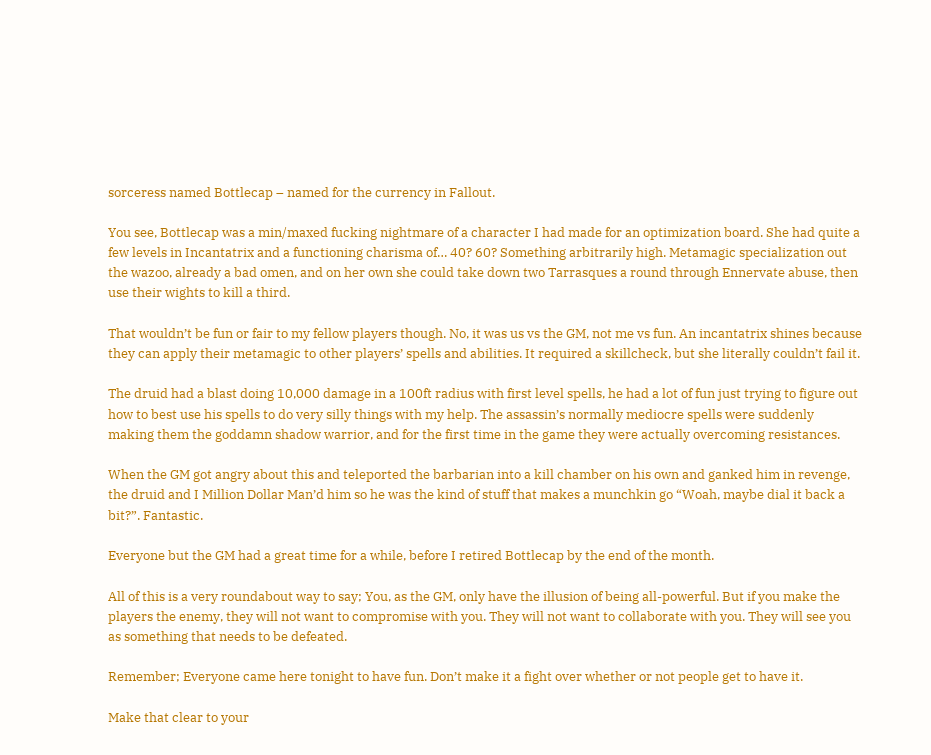sorceress named Bottlecap – named for the currency in Fallout.

You see, Bottlecap was a min/maxed fucking nightmare of a character I had made for an optimization board. She had quite a few levels in Incantatrix and a functioning charisma of… 40? 60? Something arbitrarily high. Metamagic specialization out the wazoo, already a bad omen, and on her own she could take down two Tarrasques a round through Ennervate abuse, then use their wights to kill a third.

That wouldn’t be fun or fair to my fellow players though. No, it was us vs the GM, not me vs fun. An incantatrix shines because they can apply their metamagic to other players’ spells and abilities. It required a skillcheck, but she literally couldn’t fail it.

The druid had a blast doing 10,000 damage in a 100ft radius with first level spells, he had a lot of fun just trying to figure out how to best use his spells to do very silly things with my help. The assassin’s normally mediocre spells were suddenly making them the goddamn shadow warrior, and for the first time in the game they were actually overcoming resistances.

When the GM got angry about this and teleported the barbarian into a kill chamber on his own and ganked him in revenge, the druid and I Million Dollar Man’d him so he was the kind of stuff that makes a munchkin go “Woah, maybe dial it back a bit?”. Fantastic.

Everyone but the GM had a great time for a while, before I retired Bottlecap by the end of the month.

All of this is a very roundabout way to say; You, as the GM, only have the illusion of being all-powerful. But if you make the players the enemy, they will not want to compromise with you. They will not want to collaborate with you. They will see you as something that needs to be defeated.

Remember; Everyone came here tonight to have fun. Don’t make it a fight over whether or not people get to have it.

Make that clear to your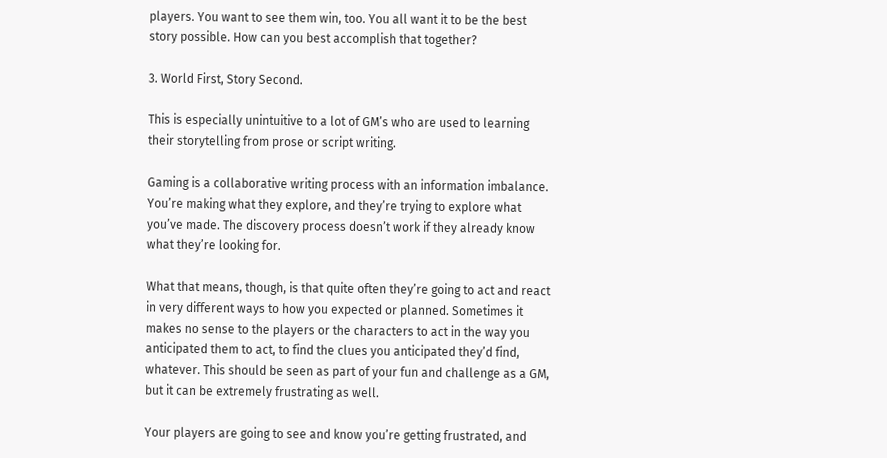players. You want to see them win, too. You all want it to be the best story possible. How can you best accomplish that together?

3. World First, Story Second.

This is especially unintuitive to a lot of GM’s who are used to learning their storytelling from prose or script writing.

Gaming is a collaborative writing process with an information imbalance. You’re making what they explore, and they’re trying to explore what you’ve made. The discovery process doesn’t work if they already know what they’re looking for.

What that means, though, is that quite often they’re going to act and react in very different ways to how you expected or planned. Sometimes it makes no sense to the players or the characters to act in the way you anticipated them to act, to find the clues you anticipated they’d find, whatever. This should be seen as part of your fun and challenge as a GM, but it can be extremely frustrating as well.

Your players are going to see and know you’re getting frustrated, and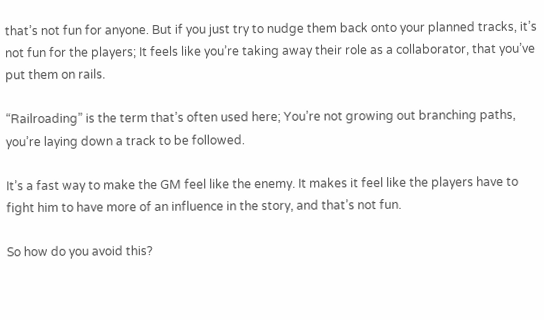that’s not fun for anyone. But if you just try to nudge them back onto your planned tracks, it’s not fun for the players; It feels like you’re taking away their role as a collaborator, that you’ve put them on rails.

“Railroading” is the term that’s often used here; You’re not growing out branching paths, you’re laying down a track to be followed.

It’s a fast way to make the GM feel like the enemy. It makes it feel like the players have to fight him to have more of an influence in the story, and that’s not fun.

So how do you avoid this?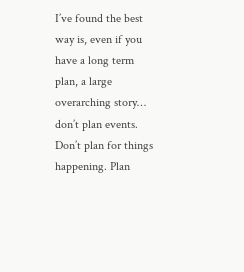I’ve found the best way is, even if you have a long term plan, a large overarching story… don’t plan events. Don’t plan for things happening. Plan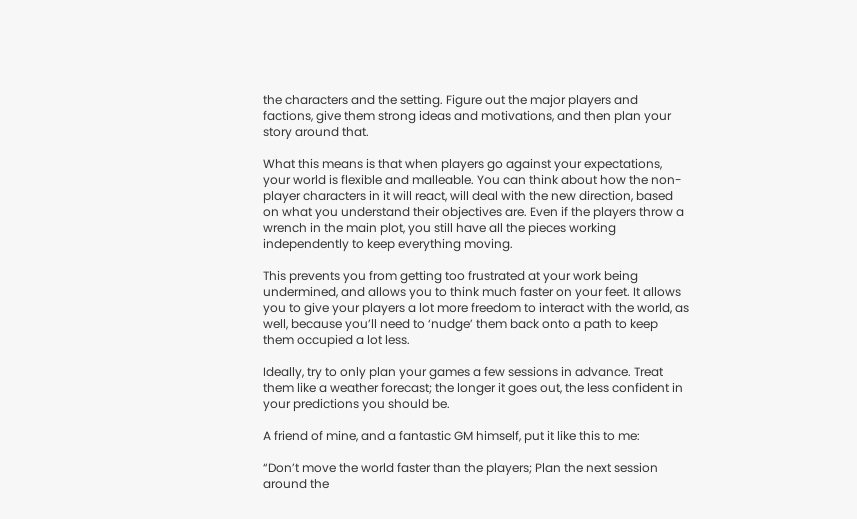the characters and the setting. Figure out the major players and factions, give them strong ideas and motivations, and then plan your story around that.

What this means is that when players go against your expectations, your world is flexible and malleable. You can think about how the non-player characters in it will react, will deal with the new direction, based on what you understand their objectives are. Even if the players throw a wrench in the main plot, you still have all the pieces working independently to keep everything moving.

This prevents you from getting too frustrated at your work being undermined, and allows you to think much faster on your feet. It allows you to give your players a lot more freedom to interact with the world, as well, because you’ll need to ‘nudge’ them back onto a path to keep them occupied a lot less.

Ideally, try to only plan your games a few sessions in advance. Treat them like a weather forecast; the longer it goes out, the less confident in your predictions you should be.

A friend of mine, and a fantastic GM himself, put it like this to me:

“Don’t move the world faster than the players; Plan the next session around the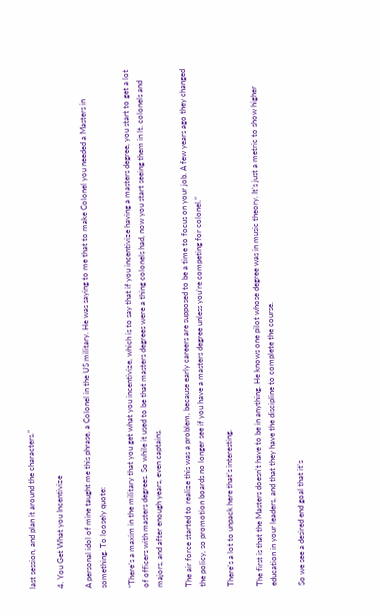last session, and plan it around the characters.”

4. You Get What you Incentivize

A personal idol of mine taught me this phrase, a Colonel in the US military. He was saying to me that to make Colonel you needed a Masters in something. To loosely quote:

“There’s a maxim in the military that you get what you incentivize, which is to say that if you incentivize having a masters degree, you start to get a lot of officers with masters degrees. So while it used to be that masters degrees were a thing colonels had, now you start seeing them in lt. colonels and majors, and after enough years, even captains.

The air force started to realize this was a problem, because early careers are supposed to be a time to focus on your job. A few years ago they changed the policy, so promotion boards no longer see if you have a masters degree unless you’re competing for colonel.”

There’s a lot to unpack here that’s interesting.

The first is that the Masters doesn’t have to be in anything. He knows one pilot whose degree was in music theory. It’s just a metric to show higher education in your leaders, and that they have the discipline to complete the course.

So we see a desired end goal that it’s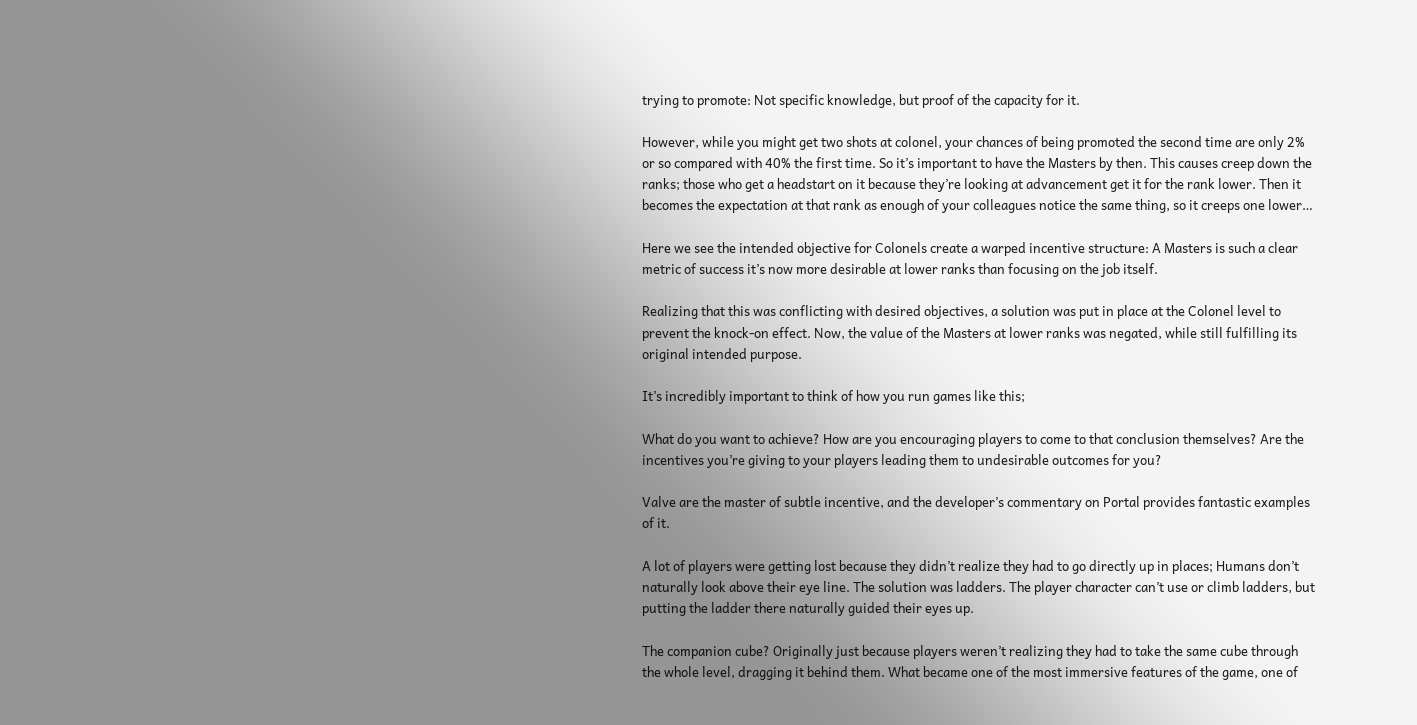trying to promote: Not specific knowledge, but proof of the capacity for it.

However, while you might get two shots at colonel, your chances of being promoted the second time are only 2% or so compared with 40% the first time. So it’s important to have the Masters by then. This causes creep down the ranks; those who get a headstart on it because they’re looking at advancement get it for the rank lower. Then it becomes the expectation at that rank as enough of your colleagues notice the same thing, so it creeps one lower…

Here we see the intended objective for Colonels create a warped incentive structure: A Masters is such a clear metric of success it’s now more desirable at lower ranks than focusing on the job itself.

Realizing that this was conflicting with desired objectives, a solution was put in place at the Colonel level to prevent the knock-on effect. Now, the value of the Masters at lower ranks was negated, while still fulfilling its original intended purpose.

It’s incredibly important to think of how you run games like this;

What do you want to achieve? How are you encouraging players to come to that conclusion themselves? Are the incentives you’re giving to your players leading them to undesirable outcomes for you?

Valve are the master of subtle incentive, and the developer’s commentary on Portal provides fantastic examples of it.

A lot of players were getting lost because they didn’t realize they had to go directly up in places; Humans don’t naturally look above their eye line. The solution was ladders. The player character can’t use or climb ladders, but putting the ladder there naturally guided their eyes up.

The companion cube? Originally just because players weren’t realizing they had to take the same cube through the whole level, dragging it behind them. What became one of the most immersive features of the game, one of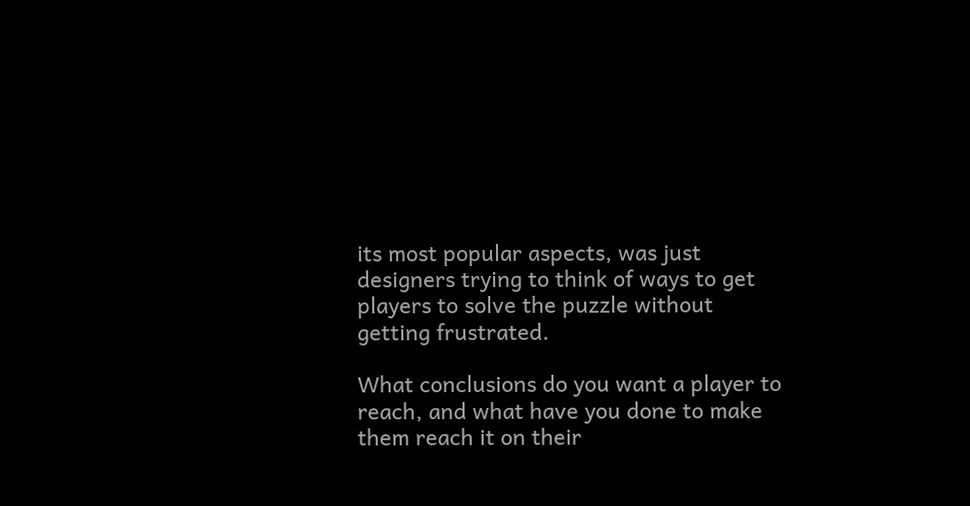its most popular aspects, was just designers trying to think of ways to get players to solve the puzzle without getting frustrated.

What conclusions do you want a player to reach, and what have you done to make them reach it on their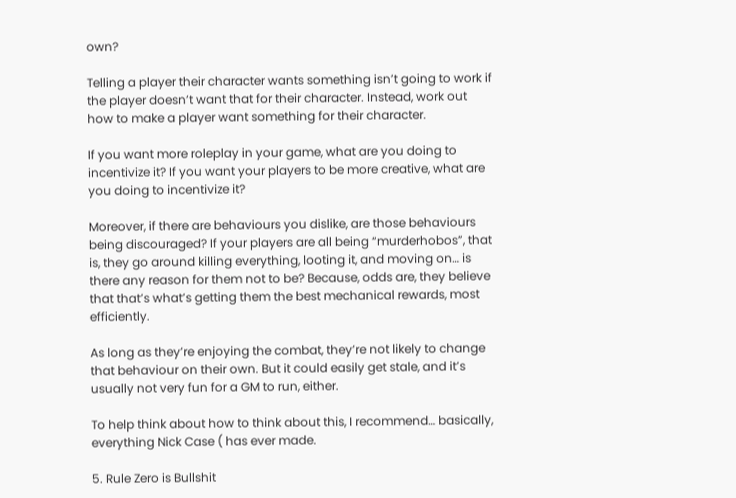own?

Telling a player their character wants something isn’t going to work if the player doesn’t want that for their character. Instead, work out how to make a player want something for their character.

If you want more roleplay in your game, what are you doing to incentivize it? If you want your players to be more creative, what are you doing to incentivize it?

Moreover, if there are behaviours you dislike, are those behaviours being discouraged? If your players are all being “murderhobos”, that is, they go around killing everything, looting it, and moving on… is there any reason for them not to be? Because, odds are, they believe that that’s what’s getting them the best mechanical rewards, most efficiently.

As long as they’re enjoying the combat, they’re not likely to change that behaviour on their own. But it could easily get stale, and it’s usually not very fun for a GM to run, either.

To help think about how to think about this, I recommend… basically, everything Nick Case ( has ever made.

5. Rule Zero is Bullshit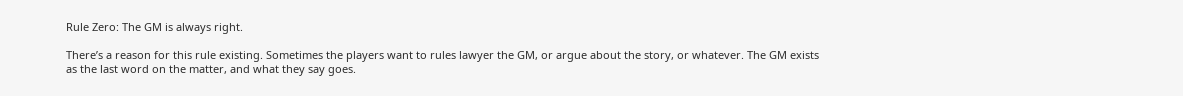Rule Zero: The GM is always right.

There’s a reason for this rule existing. Sometimes the players want to rules lawyer the GM, or argue about the story, or whatever. The GM exists as the last word on the matter, and what they say goes.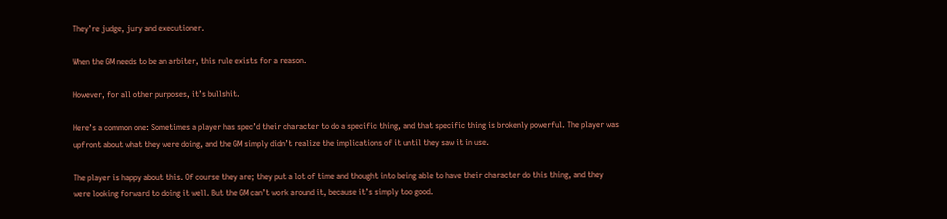They’re judge, jury and executioner.

When the GM needs to be an arbiter, this rule exists for a reason.

However, for all other purposes, it’s bullshit.

Here’s a common one: Sometimes a player has spec’d their character to do a specific thing, and that specific thing is brokenly powerful. The player was upfront about what they were doing, and the GM simply didn’t realize the implications of it until they saw it in use.

The player is happy about this. Of course they are; they put a lot of time and thought into being able to have their character do this thing, and they were looking forward to doing it well. But the GM can’t work around it, because it’s simply too good.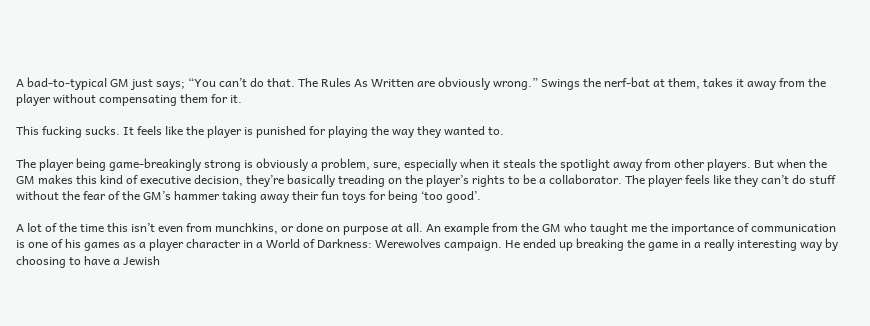A bad-to-typical GM just says; “You can’t do that. The Rules As Written are obviously wrong.” Swings the nerf-bat at them, takes it away from the player without compensating them for it.

This fucking sucks. It feels like the player is punished for playing the way they wanted to.

The player being game-breakingly strong is obviously a problem, sure, especially when it steals the spotlight away from other players. But when the GM makes this kind of executive decision, they’re basically treading on the player’s rights to be a collaborator. The player feels like they can’t do stuff without the fear of the GM’s hammer taking away their fun toys for being ‘too good’.

A lot of the time this isn’t even from munchkins, or done on purpose at all. An example from the GM who taught me the importance of communication is one of his games as a player character in a World of Darkness: Werewolves campaign. He ended up breaking the game in a really interesting way by choosing to have a Jewish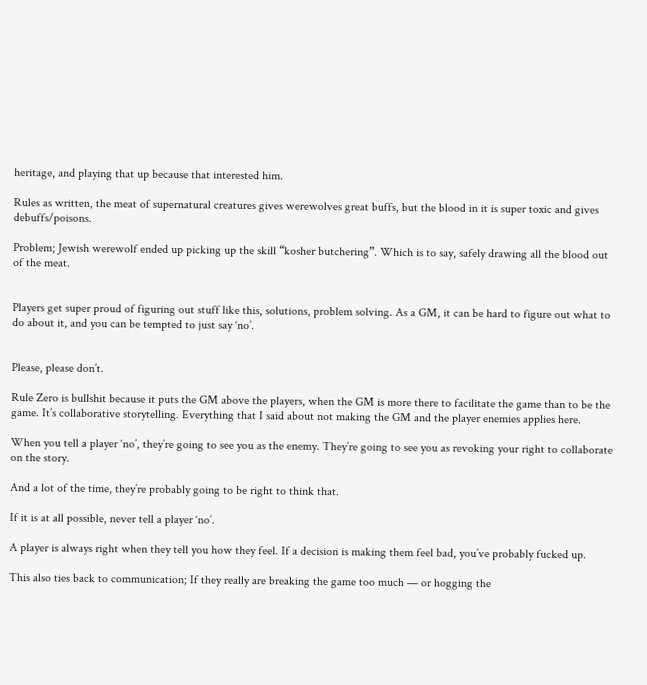heritage, and playing that up because that interested him.

Rules as written, the meat of supernatural creatures gives werewolves great buffs, but the blood in it is super toxic and gives debuffs/poisons.

Problem; Jewish werewolf ended up picking up the skill “kosher butchering”. Which is to say, safely drawing all the blood out of the meat.


Players get super proud of figuring out stuff like this, solutions, problem solving. As a GM, it can be hard to figure out what to do about it, and you can be tempted to just say ‘no’.


Please, please don’t.

Rule Zero is bullshit because it puts the GM above the players, when the GM is more there to facilitate the game than to be the game. It’s collaborative storytelling. Everything that I said about not making the GM and the player enemies applies here.

When you tell a player ‘no’, they’re going to see you as the enemy. They’re going to see you as revoking your right to collaborate on the story.

And a lot of the time, they’re probably going to be right to think that.

If it is at all possible, never tell a player ‘no’.

A player is always right when they tell you how they feel. If a decision is making them feel bad, you’ve probably fucked up.

This also ties back to communication; If they really are breaking the game too much — or hogging the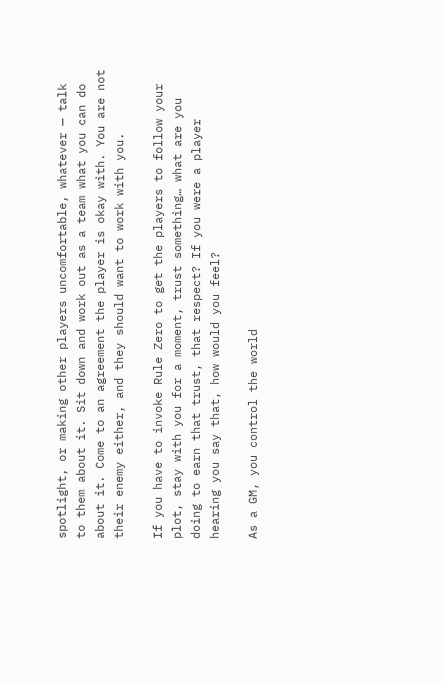spotlight, or making other players uncomfortable, whatever — talk to them about it. Sit down and work out as a team what you can do about it. Come to an agreement the player is okay with. You are not their enemy either, and they should want to work with you.

If you have to invoke Rule Zero to get the players to follow your plot, stay with you for a moment, trust something… what are you doing to earn that trust, that respect? If you were a player hearing you say that, how would you feel?

As a GM, you control the world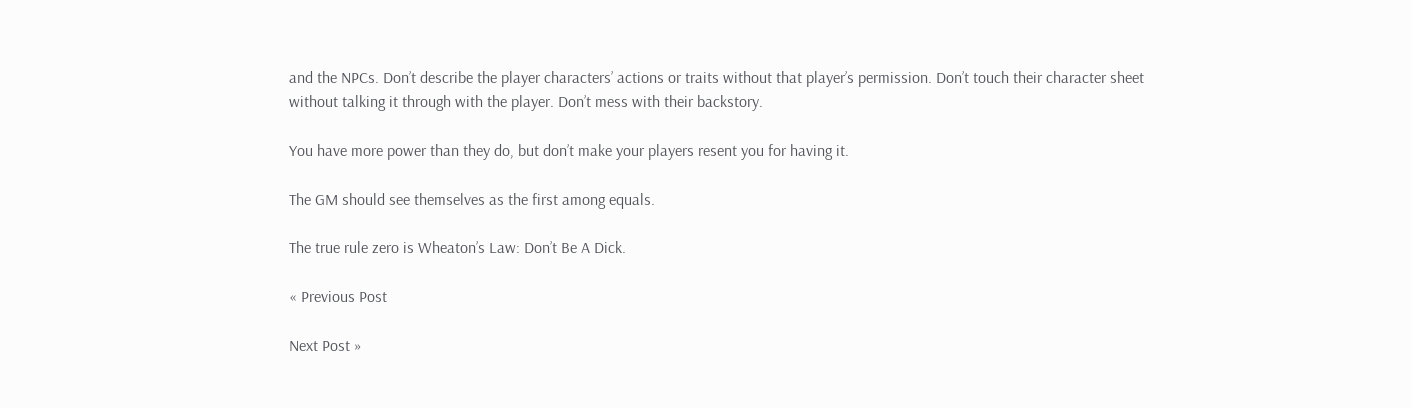and the NPCs. Don’t describe the player characters’ actions or traits without that player’s permission. Don’t touch their character sheet without talking it through with the player. Don’t mess with their backstory.

You have more power than they do, but don’t make your players resent you for having it.

The GM should see themselves as the first among equals.

The true rule zero is Wheaton’s Law: Don’t Be A Dick.

« Previous Post

Next Post »